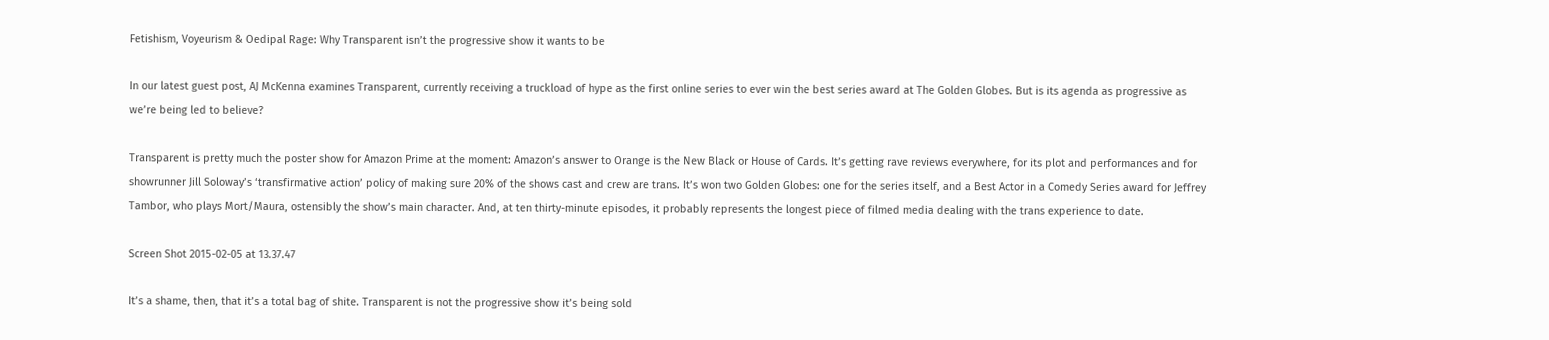Fetishism, Voyeurism & Oedipal Rage: Why Transparent isn’t the progressive show it wants to be

In our latest guest post, AJ McKenna examines Transparent, currently receiving a truckload of hype as the first online series to ever win the best series award at The Golden Globes. But is its agenda as progressive as we’re being led to believe?

Transparent is pretty much the poster show for Amazon Prime at the moment: Amazon’s answer to Orange is the New Black or House of Cards. It’s getting rave reviews everywhere, for its plot and performances and for showrunner Jill Soloway’s ‘transfirmative action’ policy of making sure 20% of the shows cast and crew are trans. It’s won two Golden Globes: one for the series itself, and a Best Actor in a Comedy Series award for Jeffrey Tambor, who plays Mort/Maura, ostensibly the show’s main character. And, at ten thirty-minute episodes, it probably represents the longest piece of filmed media dealing with the trans experience to date.

Screen Shot 2015-02-05 at 13.37.47

It’s a shame, then, that it’s a total bag of shite. Transparent is not the progressive show it’s being sold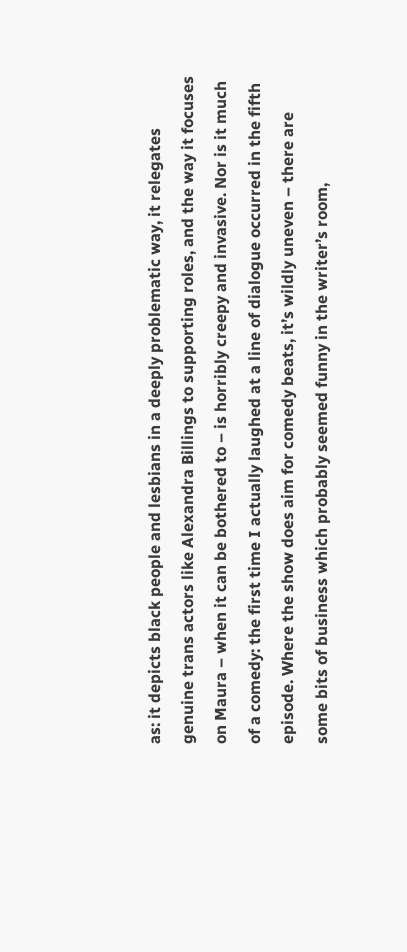as: it depicts black people and lesbians in a deeply problematic way, it relegates genuine trans actors like Alexandra Billings to supporting roles, and the way it focuses on Maura – when it can be bothered to – is horribly creepy and invasive. Nor is it much of a comedy: the first time I actually laughed at a line of dialogue occurred in the fifth episode. Where the show does aim for comedy beats, it’s wildly uneven – there are some bits of business which probably seemed funny in the writer’s room,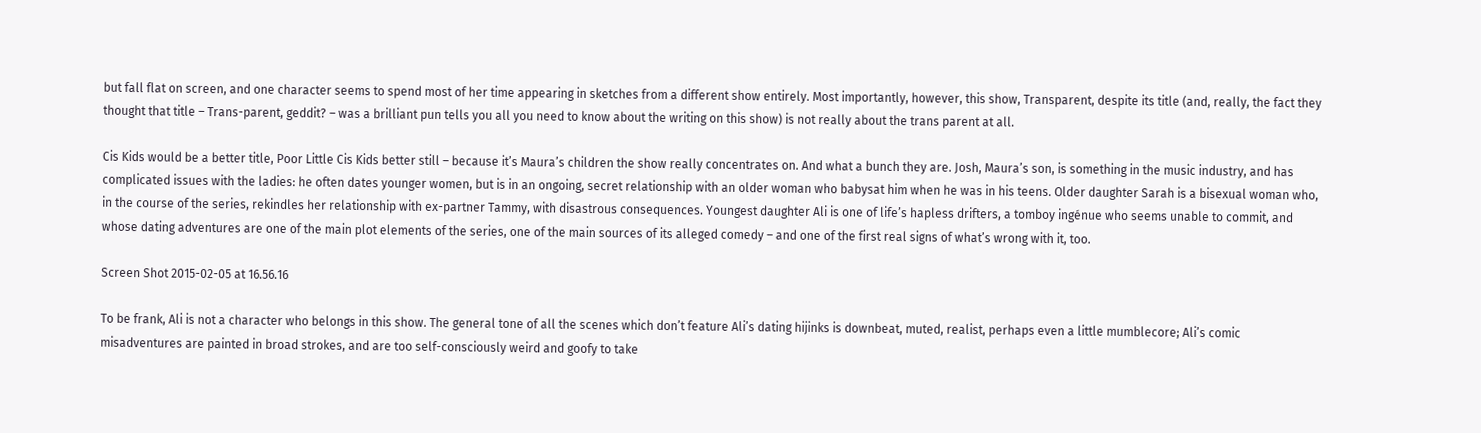but fall flat on screen, and one character seems to spend most of her time appearing in sketches from a different show entirely. Most importantly, however, this show, Transparent, despite its title (and, really, the fact they thought that title – Trans-parent, geddit? – was a brilliant pun tells you all you need to know about the writing on this show) is not really about the trans parent at all.

Cis Kids would be a better title, Poor Little Cis Kids better still – because it’s Maura’s children the show really concentrates on. And what a bunch they are. Josh, Maura’s son, is something in the music industry, and has complicated issues with the ladies: he often dates younger women, but is in an ongoing, secret relationship with an older woman who babysat him when he was in his teens. Older daughter Sarah is a bisexual woman who, in the course of the series, rekindles her relationship with ex-partner Tammy, with disastrous consequences. Youngest daughter Ali is one of life’s hapless drifters, a tomboy ingénue who seems unable to commit, and whose dating adventures are one of the main plot elements of the series, one of the main sources of its alleged comedy – and one of the first real signs of what’s wrong with it, too.

Screen Shot 2015-02-05 at 16.56.16

To be frank, Ali is not a character who belongs in this show. The general tone of all the scenes which don’t feature Ali’s dating hijinks is downbeat, muted, realist, perhaps even a little mumblecore; Ali’s comic misadventures are painted in broad strokes, and are too self-consciously weird and goofy to take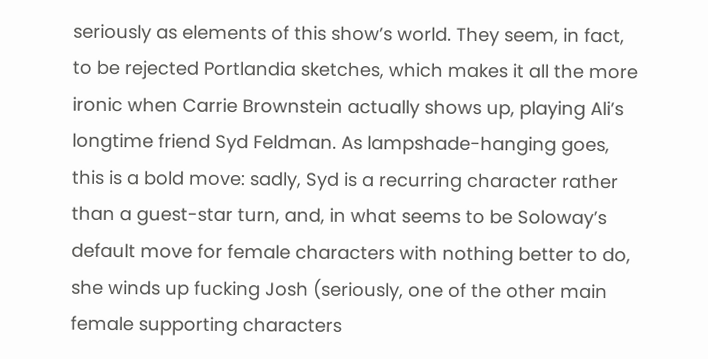seriously as elements of this show’s world. They seem, in fact, to be rejected Portlandia sketches, which makes it all the more ironic when Carrie Brownstein actually shows up, playing Ali’s longtime friend Syd Feldman. As lampshade-hanging goes, this is a bold move: sadly, Syd is a recurring character rather than a guest-star turn, and, in what seems to be Soloway’s default move for female characters with nothing better to do, she winds up fucking Josh (seriously, one of the other main female supporting characters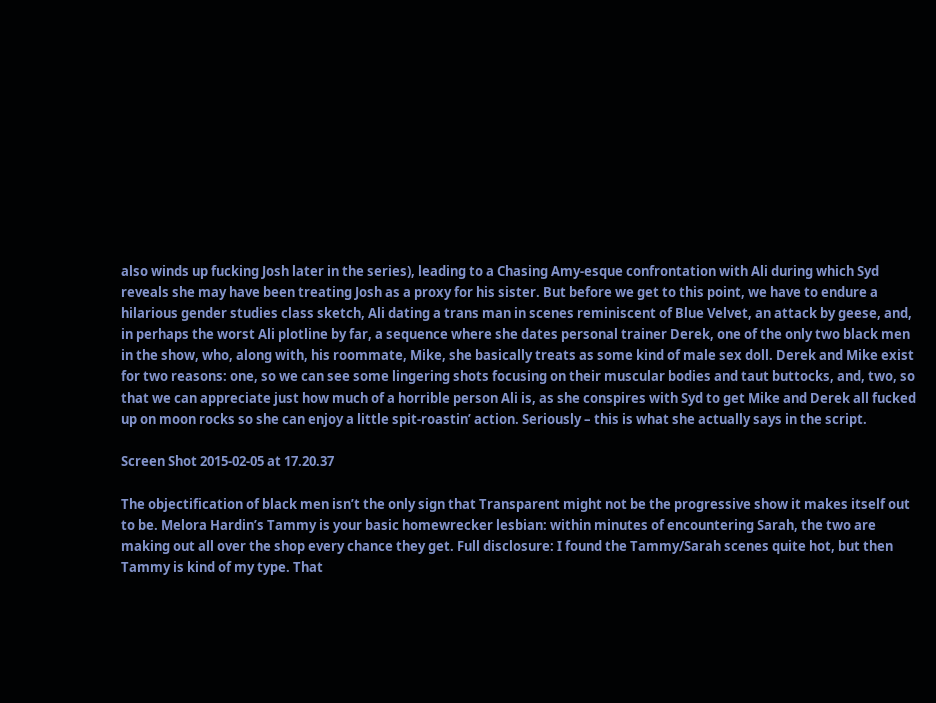also winds up fucking Josh later in the series), leading to a Chasing Amy-esque confrontation with Ali during which Syd reveals she may have been treating Josh as a proxy for his sister. But before we get to this point, we have to endure a hilarious gender studies class sketch, Ali dating a trans man in scenes reminiscent of Blue Velvet, an attack by geese, and, in perhaps the worst Ali plotline by far, a sequence where she dates personal trainer Derek, one of the only two black men in the show, who, along with, his roommate, Mike, she basically treats as some kind of male sex doll. Derek and Mike exist for two reasons: one, so we can see some lingering shots focusing on their muscular bodies and taut buttocks, and, two, so that we can appreciate just how much of a horrible person Ali is, as she conspires with Syd to get Mike and Derek all fucked up on moon rocks so she can enjoy a little spit-roastin’ action. Seriously – this is what she actually says in the script.

Screen Shot 2015-02-05 at 17.20.37

The objectification of black men isn’t the only sign that Transparent might not be the progressive show it makes itself out to be. Melora Hardin’s Tammy is your basic homewrecker lesbian: within minutes of encountering Sarah, the two are making out all over the shop every chance they get. Full disclosure: I found the Tammy/Sarah scenes quite hot, but then Tammy is kind of my type. That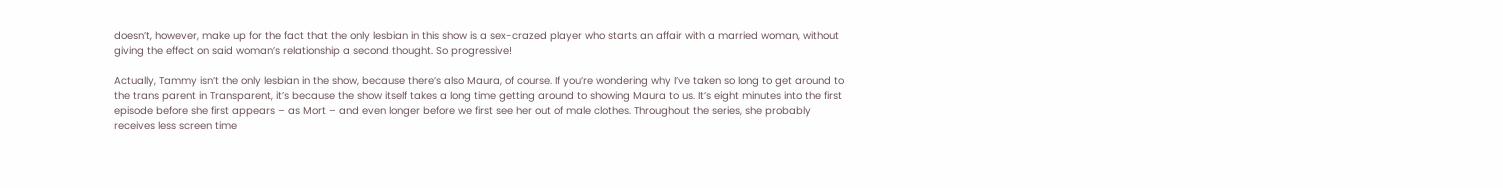doesn’t, however, make up for the fact that the only lesbian in this show is a sex-crazed player who starts an affair with a married woman, without giving the effect on said woman’s relationship a second thought. So progressive!

Actually, Tammy isn’t the only lesbian in the show, because there’s also Maura, of course. If you’re wondering why I’ve taken so long to get around to the trans parent in Transparent, it’s because the show itself takes a long time getting around to showing Maura to us. It’s eight minutes into the first episode before she first appears – as Mort – and even longer before we first see her out of male clothes. Throughout the series, she probably receives less screen time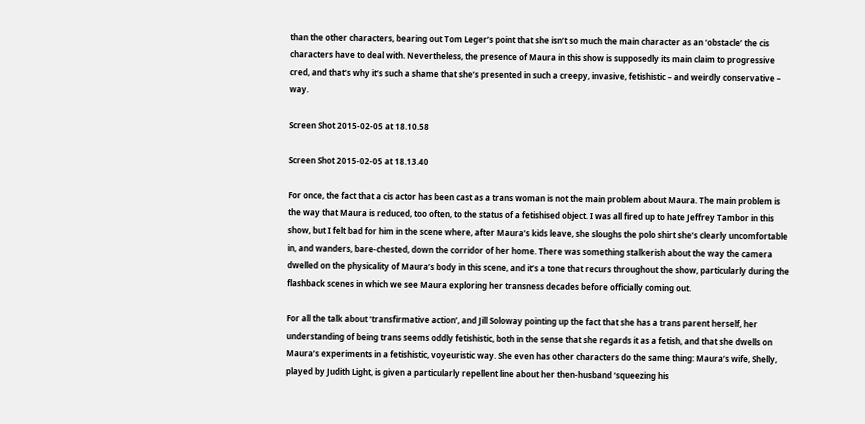than the other characters, bearing out Tom Leger’s point that she isn’t so much the main character as an ‘obstacle’ the cis characters have to deal with. Nevertheless, the presence of Maura in this show is supposedly its main claim to progressive cred, and that’s why it’s such a shame that she’s presented in such a creepy, invasive, fetishistic – and weirdly conservative – way.

Screen Shot 2015-02-05 at 18.10.58

Screen Shot 2015-02-05 at 18.13.40

For once, the fact that a cis actor has been cast as a trans woman is not the main problem about Maura. The main problem is the way that Maura is reduced, too often, to the status of a fetishised object. I was all fired up to hate Jeffrey Tambor in this show, but I felt bad for him in the scene where, after Maura’s kids leave, she sloughs the polo shirt she’s clearly uncomfortable in, and wanders, bare-chested, down the corridor of her home. There was something stalkerish about the way the camera dwelled on the physicality of Maura’s body in this scene, and it’s a tone that recurs throughout the show, particularly during the flashback scenes in which we see Maura exploring her transness decades before officially coming out.

For all the talk about ‘transfirmative action’, and Jill Soloway pointing up the fact that she has a trans parent herself, her understanding of being trans seems oddly fetishistic, both in the sense that she regards it as a fetish, and that she dwells on Maura’s experiments in a fetishistic, voyeuristic way. She even has other characters do the same thing: Maura’s wife, Shelly, played by Judith Light, is given a particularly repellent line about her then-husband ‘squeezing his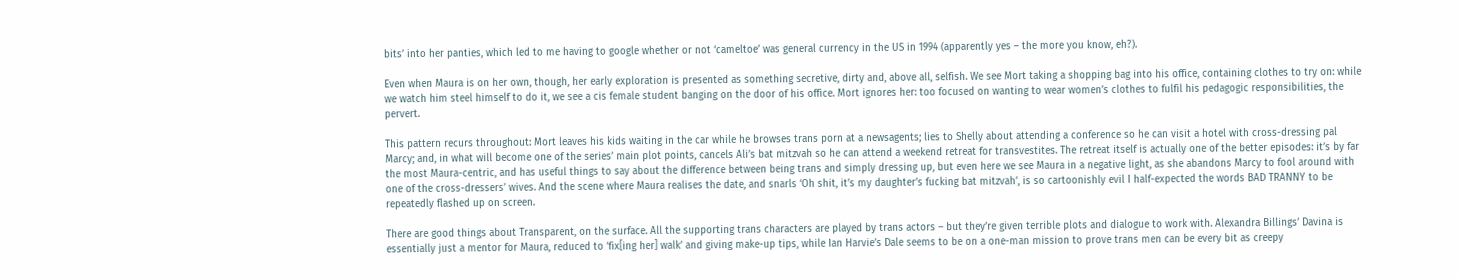bits’ into her panties, which led to me having to google whether or not ‘cameltoe’ was general currency in the US in 1994 (apparently yes – the more you know, eh?).

Even when Maura is on her own, though, her early exploration is presented as something secretive, dirty and, above all, selfish. We see Mort taking a shopping bag into his office, containing clothes to try on: while we watch him steel himself to do it, we see a cis female student banging on the door of his office. Mort ignores her: too focused on wanting to wear women’s clothes to fulfil his pedagogic responsibilities, the pervert.

This pattern recurs throughout: Mort leaves his kids waiting in the car while he browses trans porn at a newsagents; lies to Shelly about attending a conference so he can visit a hotel with cross-dressing pal Marcy; and, in what will become one of the series’ main plot points, cancels Ali’s bat mitzvah so he can attend a weekend retreat for transvestites. The retreat itself is actually one of the better episodes: it’s by far the most Maura-centric, and has useful things to say about the difference between being trans and simply dressing up, but even here we see Maura in a negative light, as she abandons Marcy to fool around with one of the cross-dressers’ wives. And the scene where Maura realises the date, and snarls ‘Oh shit, it’s my daughter’s fucking bat mitzvah’, is so cartoonishly evil I half-expected the words BAD TRANNY to be repeatedly flashed up on screen.

There are good things about Transparent, on the surface. All the supporting trans characters are played by trans actors – but they’re given terrible plots and dialogue to work with. Alexandra Billings’ Davina is essentially just a mentor for Maura, reduced to ‘fix[ing her] walk’ and giving make-up tips, while Ian Harvie’s Dale seems to be on a one-man mission to prove trans men can be every bit as creepy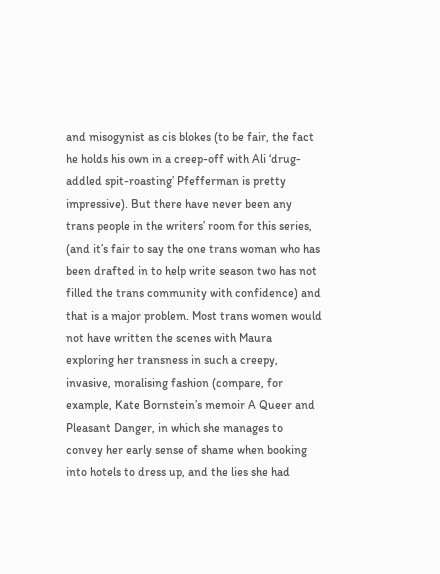and misogynist as cis blokes (to be fair, the fact he holds his own in a creep-off with Ali ‘drug-addled spit-roasting’ Pfefferman is pretty impressive). But there have never been any trans people in the writers’ room for this series, (and it’s fair to say the one trans woman who has been drafted in to help write season two has not filled the trans community with confidence) and that is a major problem. Most trans women would not have written the scenes with Maura exploring her transness in such a creepy, invasive, moralising fashion (compare, for example, Kate Bornstein’s memoir A Queer and Pleasant Danger, in which she manages to convey her early sense of shame when booking into hotels to dress up, and the lies she had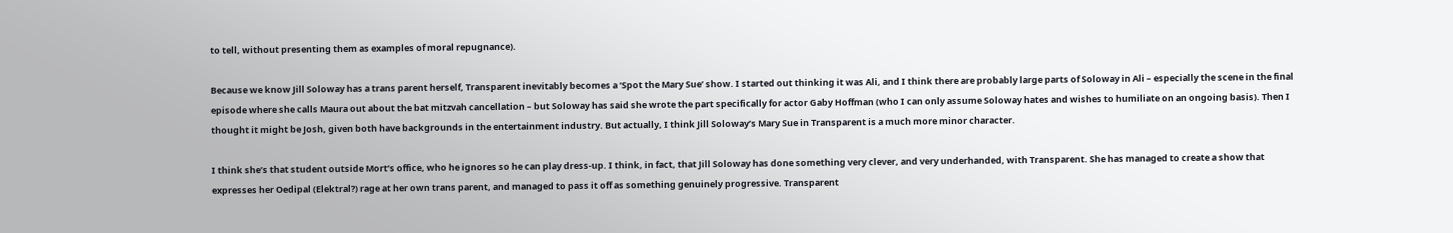to tell, without presenting them as examples of moral repugnance).

Because we know Jill Soloway has a trans parent herself, Transparent inevitably becomes a ‘Spot the Mary Sue’ show. I started out thinking it was Ali, and I think there are probably large parts of Soloway in Ali – especially the scene in the final episode where she calls Maura out about the bat mitzvah cancellation – but Soloway has said she wrote the part specifically for actor Gaby Hoffman (who I can only assume Soloway hates and wishes to humiliate on an ongoing basis). Then I thought it might be Josh, given both have backgrounds in the entertainment industry. But actually, I think Jill Soloway’s Mary Sue in Transparent is a much more minor character.

I think she’s that student outside Mort’s office, who he ignores so he can play dress-up. I think, in fact, that Jill Soloway has done something very clever, and very underhanded, with Transparent. She has managed to create a show that expresses her Oedipal (Elektral?) rage at her own trans parent, and managed to pass it off as something genuinely progressive. Transparent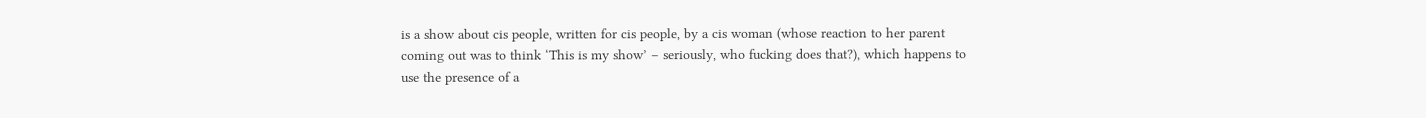is a show about cis people, written for cis people, by a cis woman (whose reaction to her parent coming out was to think ‘This is my show’ – seriously, who fucking does that?), which happens to use the presence of a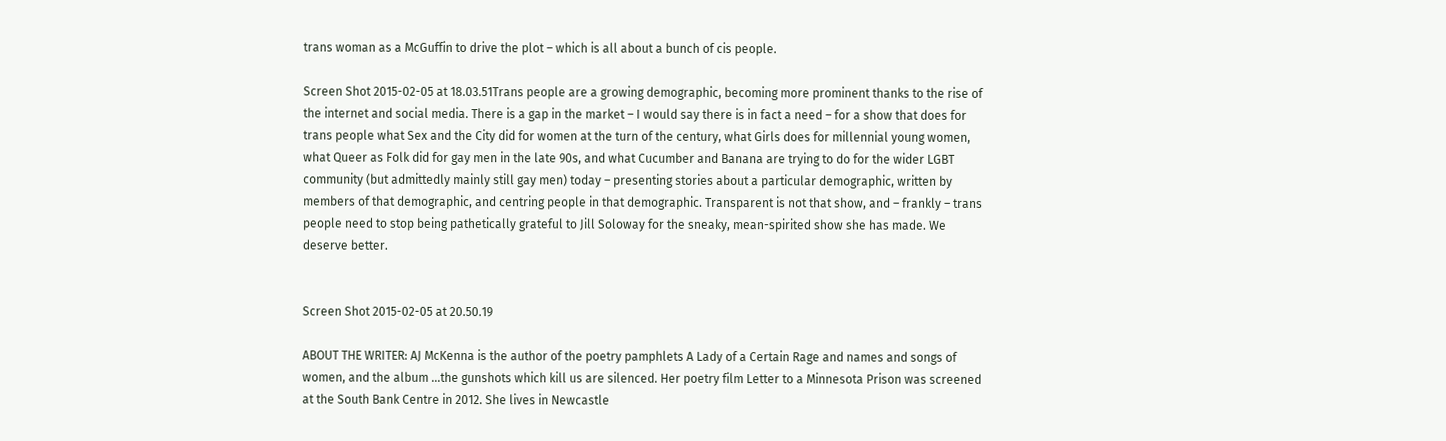trans woman as a McGuffin to drive the plot – which is all about a bunch of cis people.

Screen Shot 2015-02-05 at 18.03.51Trans people are a growing demographic, becoming more prominent thanks to the rise of the internet and social media. There is a gap in the market – I would say there is in fact a need – for a show that does for trans people what Sex and the City did for women at the turn of the century, what Girls does for millennial young women, what Queer as Folk did for gay men in the late 90s, and what Cucumber and Banana are trying to do for the wider LGBT community (but admittedly mainly still gay men) today – presenting stories about a particular demographic, written by members of that demographic, and centring people in that demographic. Transparent is not that show, and – frankly – trans people need to stop being pathetically grateful to Jill Soloway for the sneaky, mean-spirited show she has made. We deserve better.


Screen Shot 2015-02-05 at 20.50.19

ABOUT THE WRITER: AJ McKenna is the author of the poetry pamphlets A Lady of a Certain Rage and names and songs of women, and the album …the gunshots which kill us are silenced. Her poetry film Letter to a Minnesota Prison was screened at the South Bank Centre in 2012. She lives in Newcastle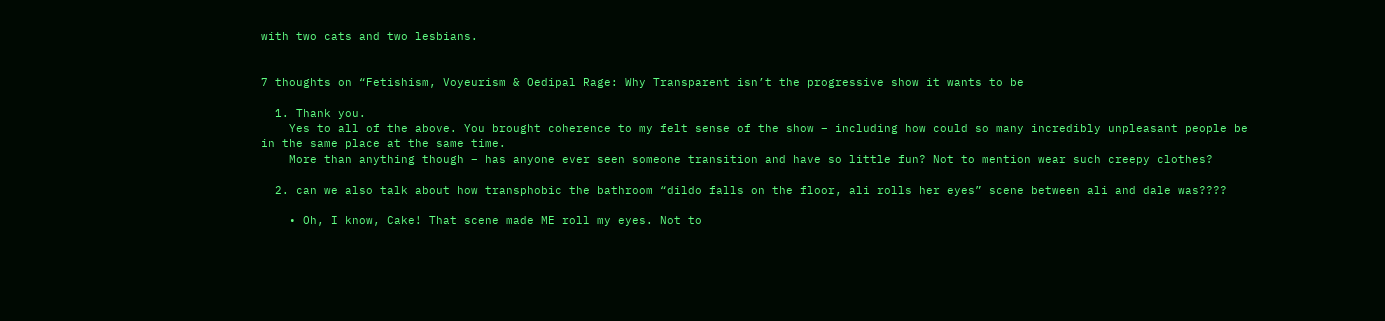with two cats and two lesbians.


7 thoughts on “Fetishism, Voyeurism & Oedipal Rage: Why Transparent isn’t the progressive show it wants to be

  1. Thank you.
    Yes to all of the above. You brought coherence to my felt sense of the show – including how could so many incredibly unpleasant people be in the same place at the same time.
    More than anything though – has anyone ever seen someone transition and have so little fun? Not to mention wear such creepy clothes?

  2. can we also talk about how transphobic the bathroom “dildo falls on the floor, ali rolls her eyes” scene between ali and dale was????

    • Oh, I know, Cake! That scene made ME roll my eyes. Not to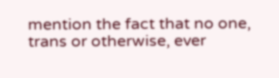mention the fact that no one, trans or otherwise, ever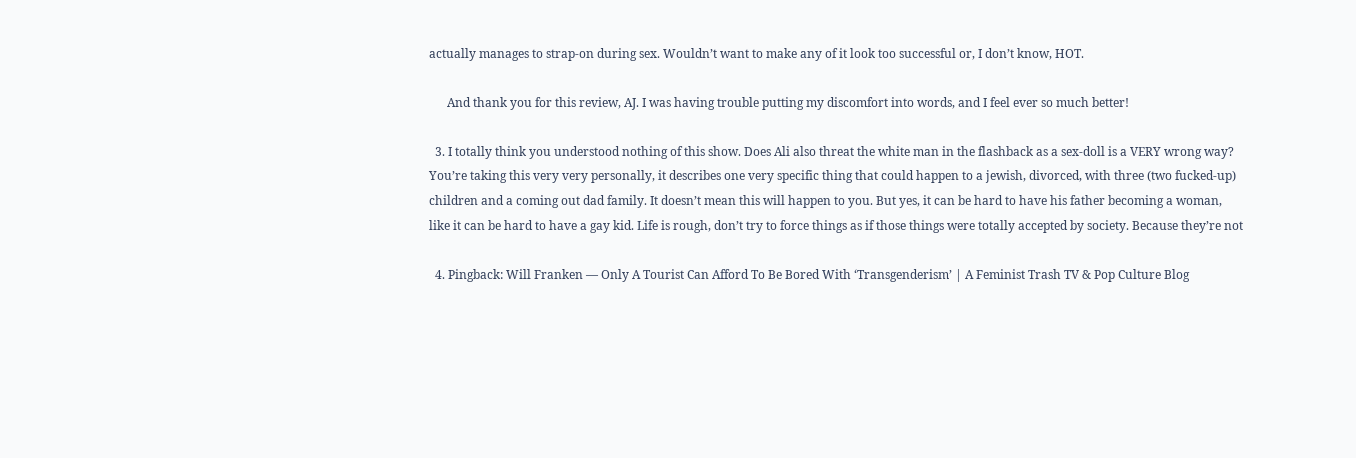actually manages to strap-on during sex. Wouldn’t want to make any of it look too successful or, I don’t know, HOT.

      And thank you for this review, AJ. I was having trouble putting my discomfort into words, and I feel ever so much better!

  3. I totally think you understood nothing of this show. Does Ali also threat the white man in the flashback as a sex-doll is a VERY wrong way? You’re taking this very very personally, it describes one very specific thing that could happen to a jewish, divorced, with three (two fucked-up) children and a coming out dad family. It doesn’t mean this will happen to you. But yes, it can be hard to have his father becoming a woman, like it can be hard to have a gay kid. Life is rough, don’t try to force things as if those things were totally accepted by society. Because they’re not

  4. Pingback: Will Franken — Only A Tourist Can Afford To Be Bored With ‘Transgenderism’ | A Feminist Trash TV & Pop Culture Blog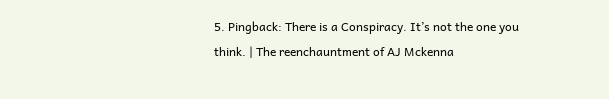5. Pingback: There is a Conspiracy. It’s not the one you think. | The reenchauntment of AJ Mckenna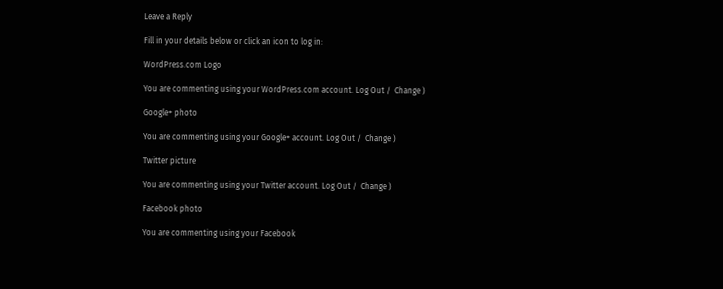Leave a Reply

Fill in your details below or click an icon to log in:

WordPress.com Logo

You are commenting using your WordPress.com account. Log Out /  Change )

Google+ photo

You are commenting using your Google+ account. Log Out /  Change )

Twitter picture

You are commenting using your Twitter account. Log Out /  Change )

Facebook photo

You are commenting using your Facebook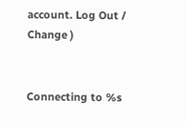account. Log Out /  Change )


Connecting to %s